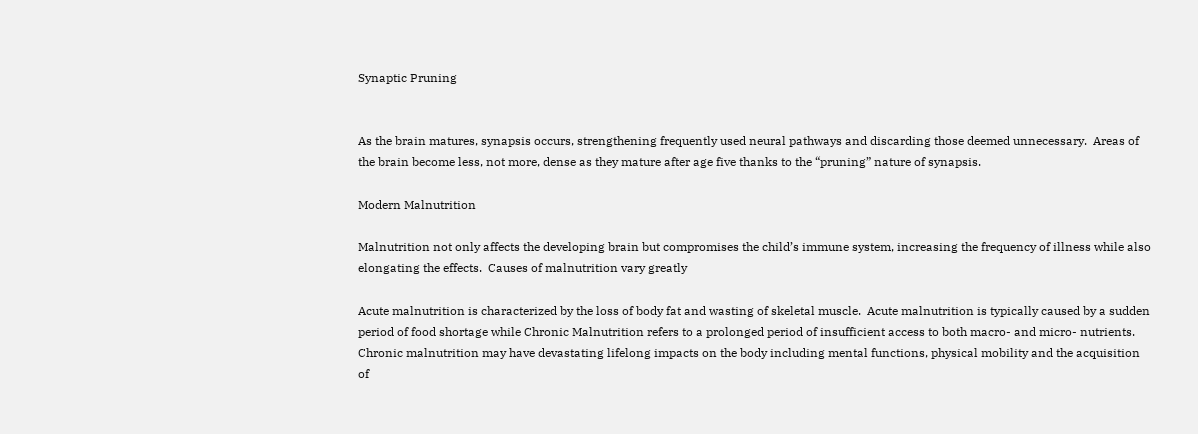Synaptic Pruning


As the brain matures, synapsis occurs, strengthening frequently used neural pathways and discarding those deemed unnecessary.  Areas of the brain become less, not more, dense as they mature after age five thanks to the “pruning” nature of synapsis.

Modern Malnutrition

Malnutrition not only affects the developing brain but compromises the child’s immune system, increasing the frequency of illness while also elongating the effects.  Causes of malnutrition vary greatly

Acute malnutrition is characterized by the loss of body fat and wasting of skeletal muscle.  Acute malnutrition is typically caused by a sudden period of food shortage while Chronic Malnutrition refers to a prolonged period of insufficient access to both macro- and micro- nutrients.  Chronic malnutrition may have devastating lifelong impacts on the body including mental functions, physical mobility and the acquisition of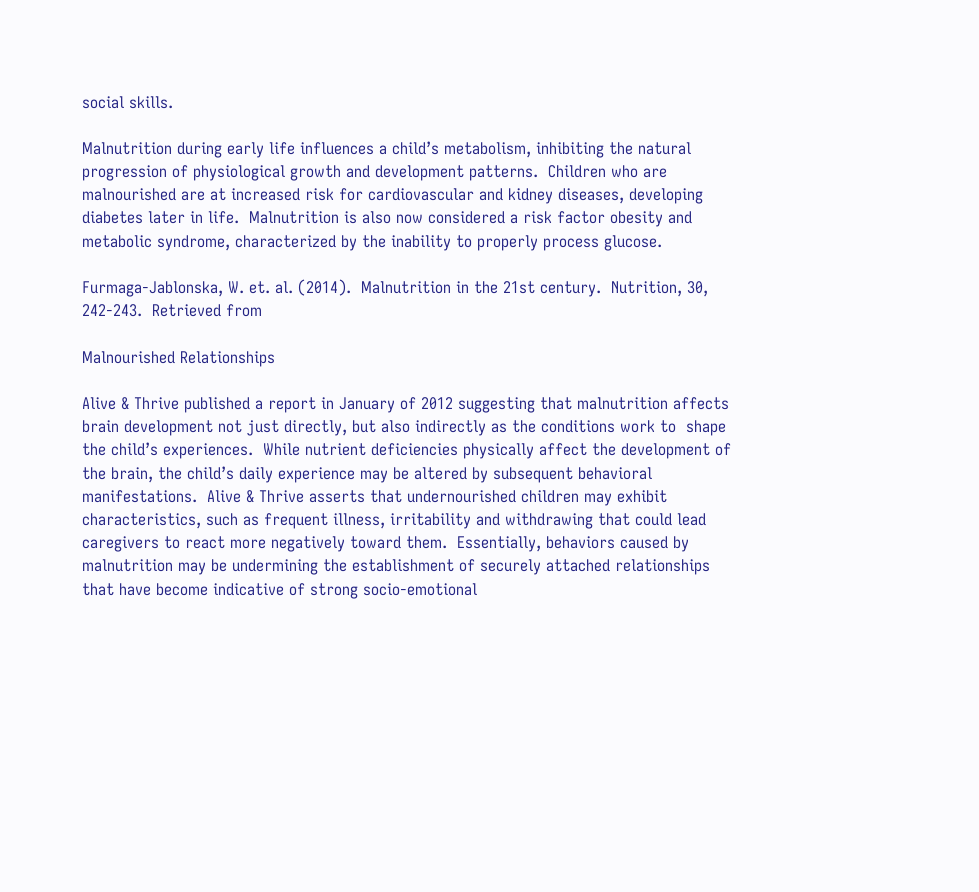social skills.

Malnutrition during early life influences a child’s metabolism, inhibiting the natural progression of physiological growth and development patterns.  Children who are malnourished are at increased risk for cardiovascular and kidney diseases, developing diabetes later in life.  Malnutrition is also now considered a risk factor obesity and metabolic syndrome, characterized by the inability to properly process glucose.

Furmaga-Jablonska, W. et. al. (2014).  Malnutrition in the 21st century.  Nutrition, 30, 242-243.  Retrieved from

Malnourished Relationships

Alive & Thrive published a report in January of 2012 suggesting that malnutrition affects brain development not just directly, but also indirectly as the conditions work to  shape the child’s experiences.  While nutrient deficiencies physically affect the development of the brain, the child’s daily experience may be altered by subsequent behavioral manifestations.  Alive & Thrive asserts that undernourished children may exhibit characteristics, such as frequent illness, irritability and withdrawing that could lead caregivers to react more negatively toward them.  Essentially, behaviors caused by malnutrition may be undermining the establishment of securely attached relationships that have become indicative of strong socio-emotional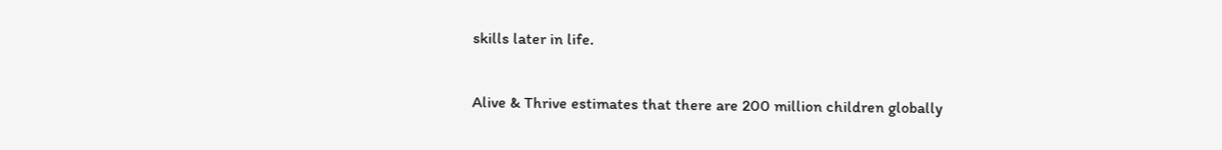skills later in life.

Alive & Thrive estimates that there are 200 million children globally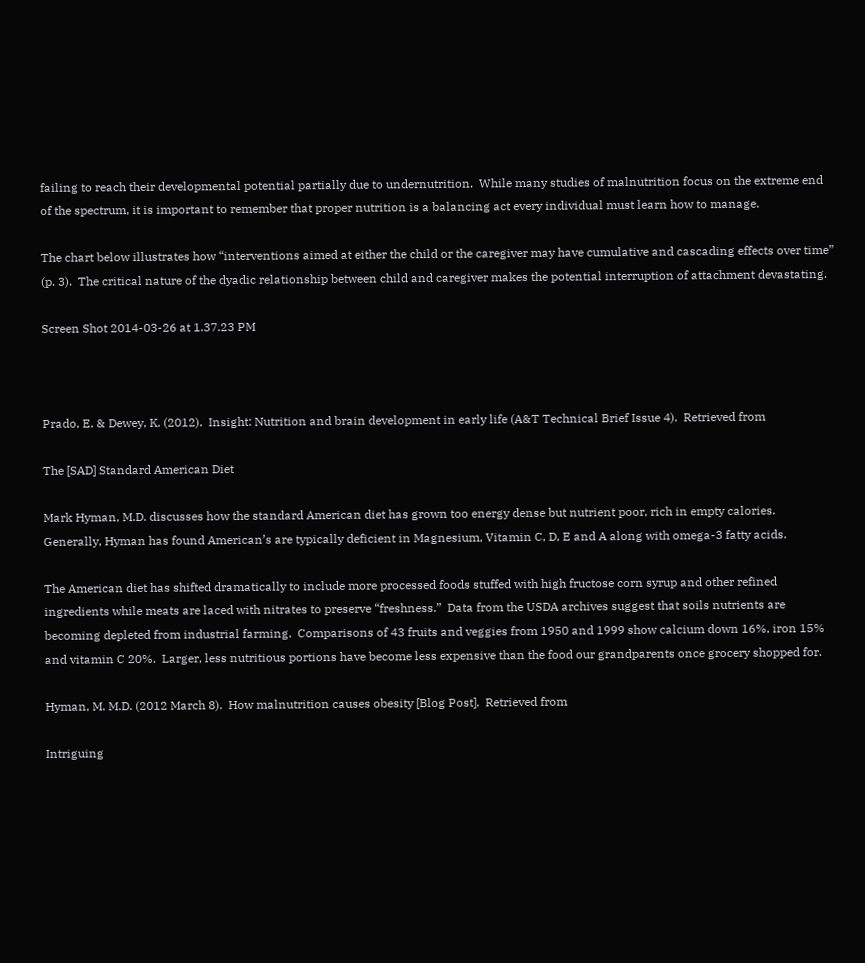failing to reach their developmental potential partially due to undernutrition.  While many studies of malnutrition focus on the extreme end of the spectrum, it is important to remember that proper nutrition is a balancing act every individual must learn how to manage.

The chart below illustrates how “interventions aimed at either the child or the caregiver may have cumulative and cascading effects over time” (p. 3).  The critical nature of the dyadic relationship between child and caregiver makes the potential interruption of attachment devastating.

Screen Shot 2014-03-26 at 1.37.23 PM



Prado, E. & Dewey, K. (2012).  Insight: Nutrition and brain development in early life (A&T Technical Brief Issue 4).  Retrieved from

The [SAD] Standard American Diet

Mark Hyman, M.D. discusses how the standard American diet has grown too energy dense but nutrient poor, rich in empty calories.  Generally, Hyman has found American’s are typically deficient in Magnesium, Vitamin C, D, E and A along with omega-3 fatty acids.

The American diet has shifted dramatically to include more processed foods stuffed with high fructose corn syrup and other refined ingredients while meats are laced with nitrates to preserve “freshness.”  Data from the USDA archives suggest that soils nutrients are becoming depleted from industrial farming.  Comparisons of 43 fruits and veggies from 1950 and 1999 show calcium down 16%, iron 15% and vitamin C 20%.  Larger, less nutritious portions have become less expensive than the food our grandparents once grocery shopped for.

Hyman, M. M.D. (2012 March 8).  How malnutrition causes obesity [Blog Post].  Retrieved from

Intriguing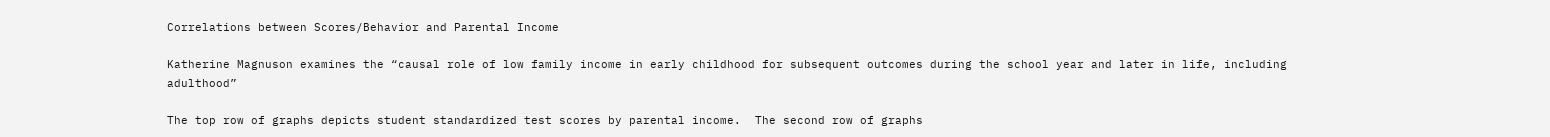Correlations between Scores/Behavior and Parental Income

Katherine Magnuson examines the “causal role of low family income in early childhood for subsequent outcomes during the school year and later in life, including adulthood”

The top row of graphs depicts student standardized test scores by parental income.  The second row of graphs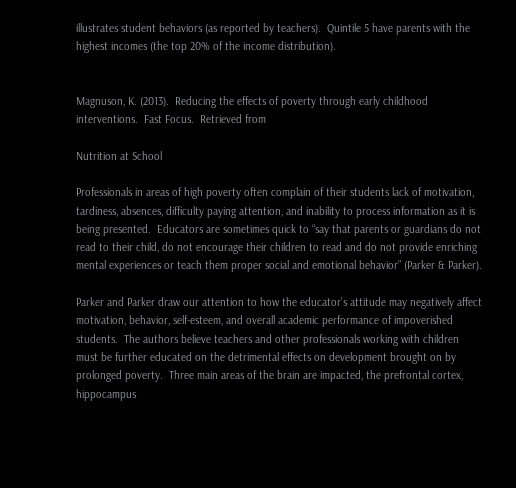illustrates student behaviors (as reported by teachers).  Quintile 5 have parents with the highest incomes (the top 20% of the income distribution).


Magnuson, K. (2013).  Reducing the effects of poverty through early childhood interventions.  Fast Focus.  Retrieved from

Nutrition at School

Professionals in areas of high poverty often complain of their students lack of motivation, tardiness, absences, difficulty paying attention, and inability to process information as it is being presented.  Educators are sometimes quick to “say that parents or guardians do not read to their child, do not encourage their children to read and do not provide enriching mental experiences or teach them proper social and emotional behavior” (Parker & Parker).

Parker and Parker draw our attention to how the educator’s attitude may negatively affect motivation, behavior, self-esteem, and overall academic performance of impoverished students.  The authors believe teachers and other professionals working with children must be further educated on the detrimental effects on development brought on by prolonged poverty.  Three main areas of the brain are impacted, the prefrontal cortex, hippocampus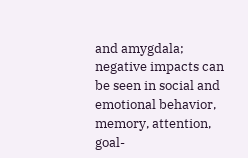and amygdala; negative impacts can be seen in social and emotional behavior, memory, attention, goal-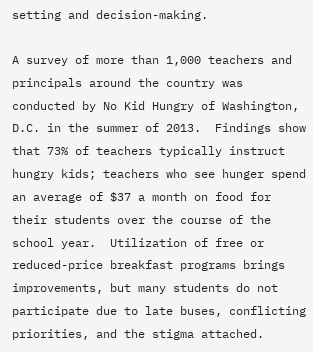setting and decision-making.

A survey of more than 1,000 teachers and principals around the country was conducted by No Kid Hungry of Washington, D.C. in the summer of 2013.  Findings show that 73% of teachers typically instruct hungry kids; teachers who see hunger spend an average of $37 a month on food for their students over the course of the school year.  Utilization of free or reduced-price breakfast programs brings improvements, but many students do not participate due to late buses, conflicting priorities, and the stigma attached.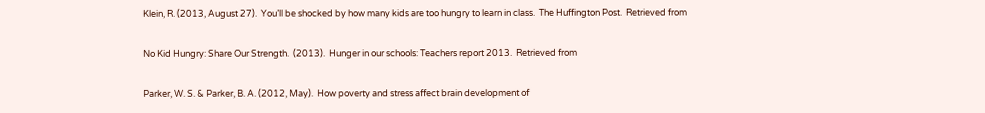Klein, R. (2013, August 27).  You’ll be shocked by how many kids are too hungry to learn in class.  The Huffington Post.  Retrieved from

No Kid Hungry: Share Our Strength.  (2013).  Hunger in our schools: Teachers report 2013.  Retrieved from

Parker, W. S. & Parker, B. A. (2012, May).  How poverty and stress affect brain development of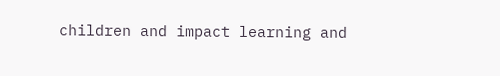children and impact learning and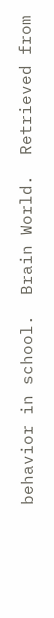behavior in school.  Brain World.  Retrieved from